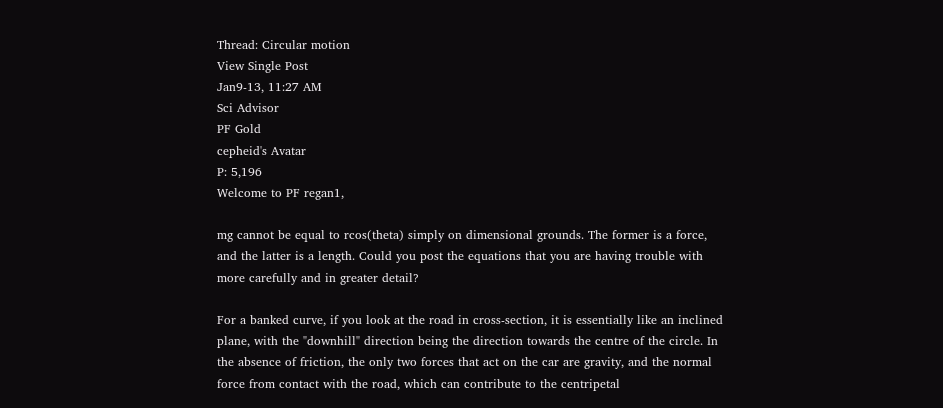Thread: Circular motion
View Single Post
Jan9-13, 11:27 AM
Sci Advisor
PF Gold
cepheid's Avatar
P: 5,196
Welcome to PF regan1,

mg cannot be equal to rcos(theta) simply on dimensional grounds. The former is a force, and the latter is a length. Could you post the equations that you are having trouble with more carefully and in greater detail?

For a banked curve, if you look at the road in cross-section, it is essentially like an inclined plane, with the "downhill" direction being the direction towards the centre of the circle. In the absence of friction, the only two forces that act on the car are gravity, and the normal force from contact with the road, which can contribute to the centripetal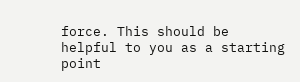force. This should be helpful to you as a starting point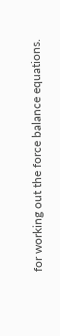for working out the force balance equations.